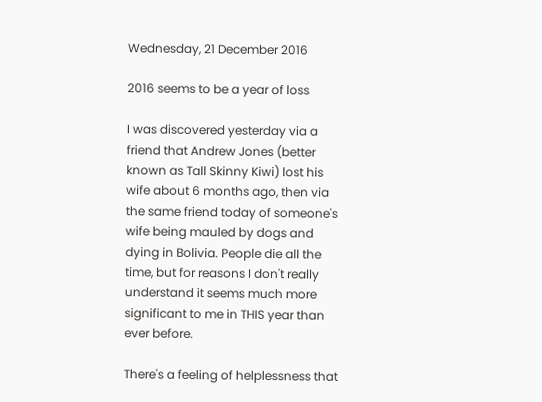Wednesday, 21 December 2016

2016 seems to be a year of loss

I was discovered yesterday via a friend that Andrew Jones (better known as Tall Skinny Kiwi) lost his wife about 6 months ago, then via the same friend today of someone's wife being mauled by dogs and dying in Bolivia. People die all the time, but for reasons I don't really understand it seems much more significant to me in THIS year than ever before.

There's a feeling of helplessness that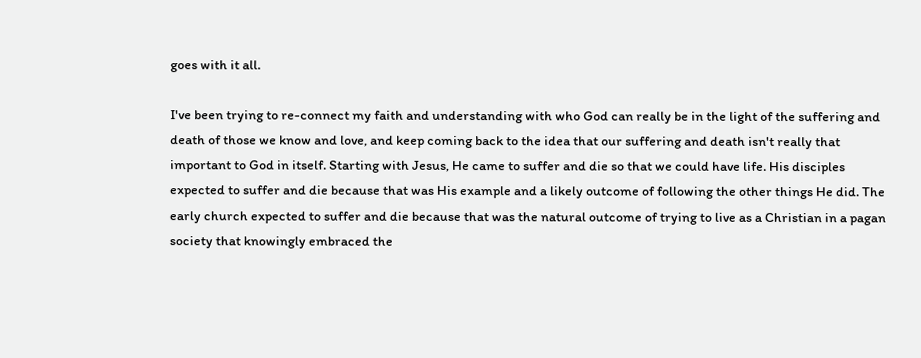goes with it all.

I've been trying to re-connect my faith and understanding with who God can really be in the light of the suffering and death of those we know and love, and keep coming back to the idea that our suffering and death isn't really that important to God in itself. Starting with Jesus, He came to suffer and die so that we could have life. His disciples expected to suffer and die because that was His example and a likely outcome of following the other things He did. The early church expected to suffer and die because that was the natural outcome of trying to live as a Christian in a pagan society that knowingly embraced the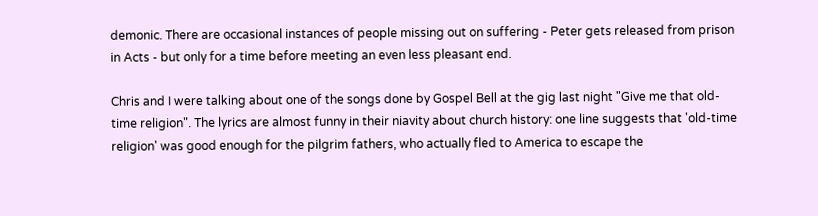demonic. There are occasional instances of people missing out on suffering - Peter gets released from prison in Acts - but only for a time before meeting an even less pleasant end.

Chris and I were talking about one of the songs done by Gospel Bell at the gig last night "Give me that old-time religion". The lyrics are almost funny in their niavity about church history: one line suggests that 'old-time religion' was good enough for the pilgrim fathers, who actually fled to America to escape the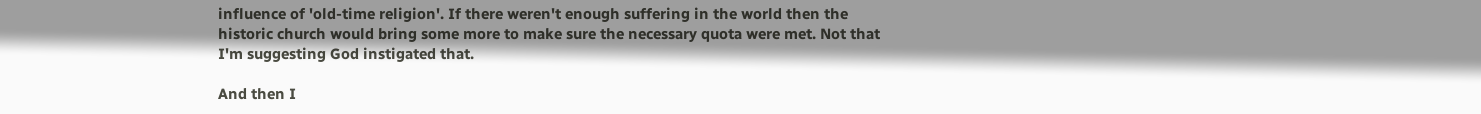influence of 'old-time religion'. If there weren't enough suffering in the world then the historic church would bring some more to make sure the necessary quota were met. Not that I'm suggesting God instigated that.

And then I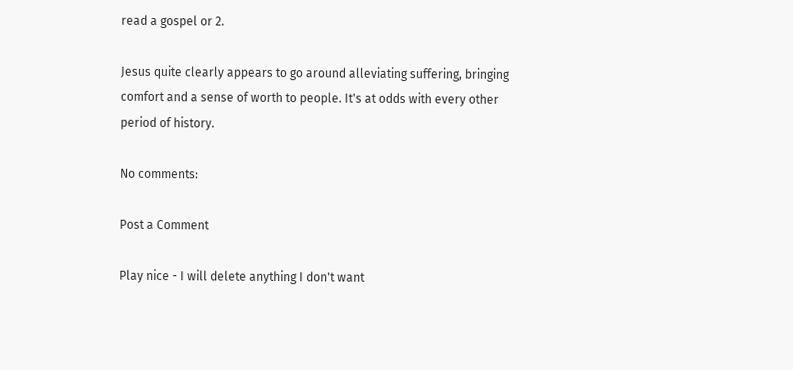read a gospel or 2.

Jesus quite clearly appears to go around alleviating suffering, bringing comfort and a sense of worth to people. It's at odds with every other period of history.

No comments:

Post a Comment

Play nice - I will delete anything I don't want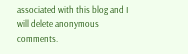associated with this blog and I will delete anonymous comments.